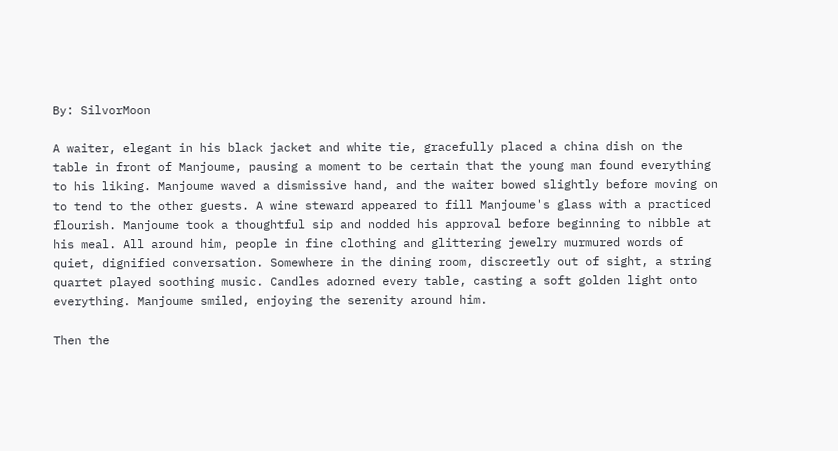By: SilvorMoon

A waiter, elegant in his black jacket and white tie, gracefully placed a china dish on the table in front of Manjoume, pausing a moment to be certain that the young man found everything to his liking. Manjoume waved a dismissive hand, and the waiter bowed slightly before moving on to tend to the other guests. A wine steward appeared to fill Manjoume's glass with a practiced flourish. Manjoume took a thoughtful sip and nodded his approval before beginning to nibble at his meal. All around him, people in fine clothing and glittering jewelry murmured words of quiet, dignified conversation. Somewhere in the dining room, discreetly out of sight, a string quartet played soothing music. Candles adorned every table, casting a soft golden light onto everything. Manjoume smiled, enjoying the serenity around him.

Then the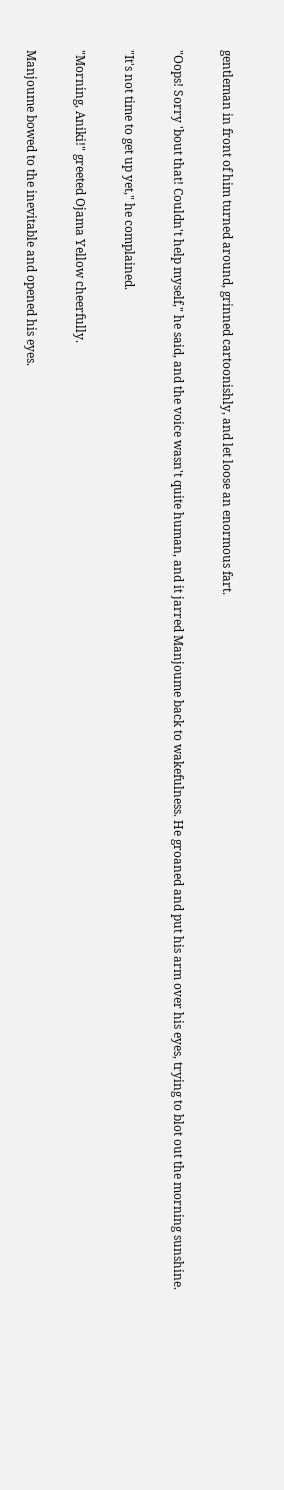gentleman in front of him turned around, grinned cartoonishly, and let loose an enormous fart.

"Oops! Sorry 'bout that! Couldn't help myself," he said, and the voice wasn't quite human, and it jarred Manjoume back to wakefulness. He groaned and put his arm over his eyes, trying to blot out the morning sunshine.

"It's not time to get up yet," he complained.

"Morning, Aniki!" greeted Ojama Yellow cheerfully.

Manjoume bowed to the inevitable and opened his eyes.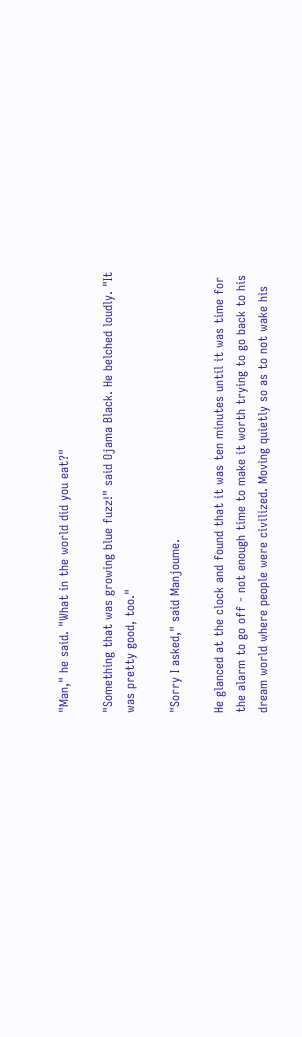"Man," he said. "What in the world did you eat?"

"Something that was growing blue fuzz!" said Ojama Black. He belched loudly. "It was pretty good, too."

"Sorry I asked," said Manjoume.

He glanced at the clock and found that it was ten minutes until it was time for the alarm to go off - not enough time to make it worth trying to go back to his dream world where people were civilized. Moving quietly so as to not wake his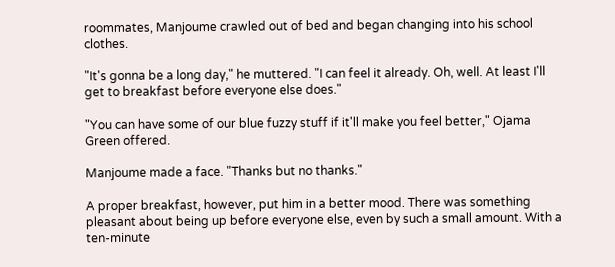roommates, Manjoume crawled out of bed and began changing into his school clothes.

"It's gonna be a long day," he muttered. "I can feel it already. Oh, well. At least I'll get to breakfast before everyone else does."

"You can have some of our blue fuzzy stuff if it'll make you feel better," Ojama Green offered.

Manjoume made a face. "Thanks but no thanks."

A proper breakfast, however, put him in a better mood. There was something pleasant about being up before everyone else, even by such a small amount. With a ten-minute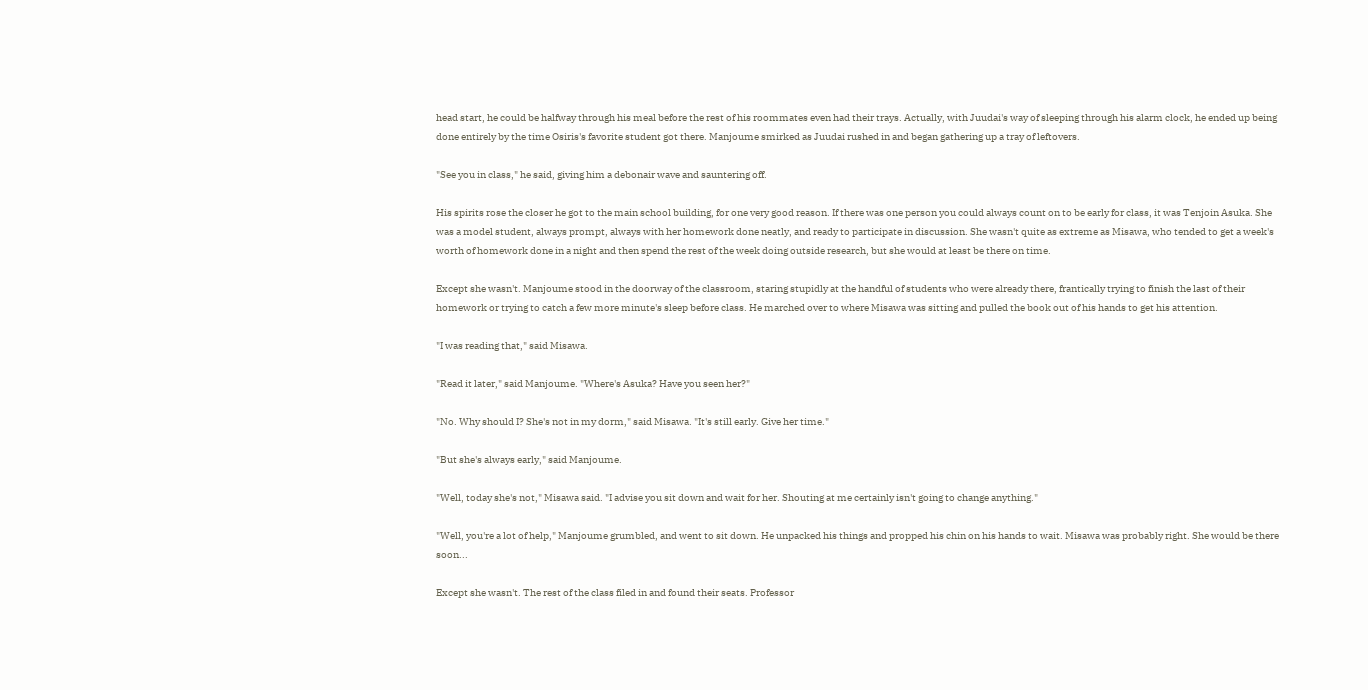head start, he could be halfway through his meal before the rest of his roommates even had their trays. Actually, with Juudai's way of sleeping through his alarm clock, he ended up being done entirely by the time Osiris's favorite student got there. Manjoume smirked as Juudai rushed in and began gathering up a tray of leftovers.

"See you in class," he said, giving him a debonair wave and sauntering off.

His spirits rose the closer he got to the main school building, for one very good reason. If there was one person you could always count on to be early for class, it was Tenjoin Asuka. She was a model student, always prompt, always with her homework done neatly, and ready to participate in discussion. She wasn't quite as extreme as Misawa, who tended to get a week's worth of homework done in a night and then spend the rest of the week doing outside research, but she would at least be there on time.

Except she wasn't. Manjoume stood in the doorway of the classroom, staring stupidly at the handful of students who were already there, frantically trying to finish the last of their homework or trying to catch a few more minute's sleep before class. He marched over to where Misawa was sitting and pulled the book out of his hands to get his attention.

"I was reading that," said Misawa.

"Read it later," said Manjoume. "Where's Asuka? Have you seen her?"

"No. Why should I? She's not in my dorm," said Misawa. "It's still early. Give her time."

"But she's always early," said Manjoume.

"Well, today she's not," Misawa said. "I advise you sit down and wait for her. Shouting at me certainly isn't going to change anything."

"Well, you're a lot of help," Manjoume grumbled, and went to sit down. He unpacked his things and propped his chin on his hands to wait. Misawa was probably right. She would be there soon...

Except she wasn't. The rest of the class filed in and found their seats. Professor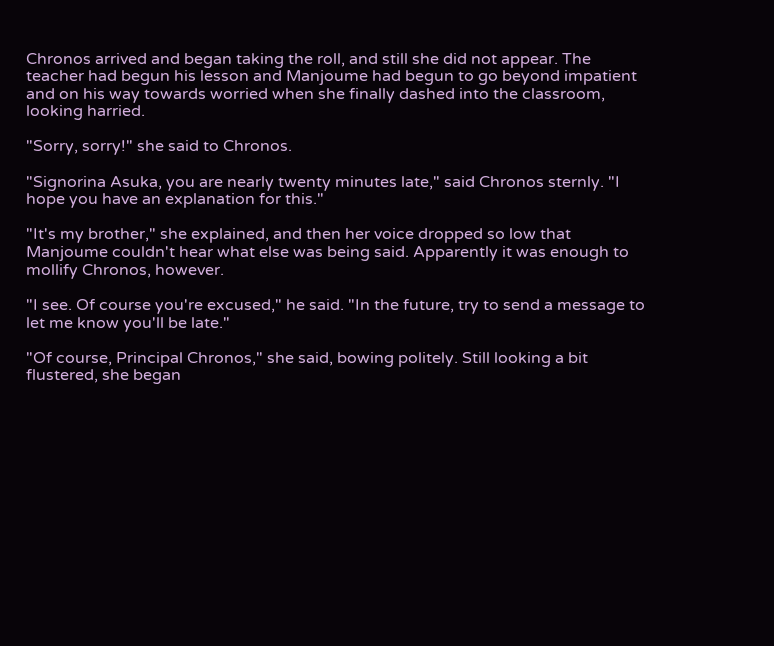Chronos arrived and began taking the roll, and still she did not appear. The teacher had begun his lesson and Manjoume had begun to go beyond impatient and on his way towards worried when she finally dashed into the classroom, looking harried.

"Sorry, sorry!" she said to Chronos.

"Signorina Asuka, you are nearly twenty minutes late," said Chronos sternly. "I hope you have an explanation for this."

"It's my brother," she explained, and then her voice dropped so low that Manjoume couldn't hear what else was being said. Apparently it was enough to mollify Chronos, however.

"I see. Of course you're excused," he said. "In the future, try to send a message to let me know you'll be late."

"Of course, Principal Chronos," she said, bowing politely. Still looking a bit flustered, she began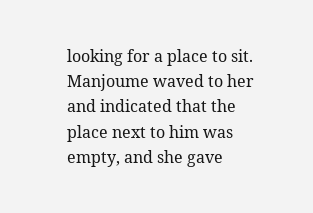looking for a place to sit. Manjoume waved to her and indicated that the place next to him was empty, and she gave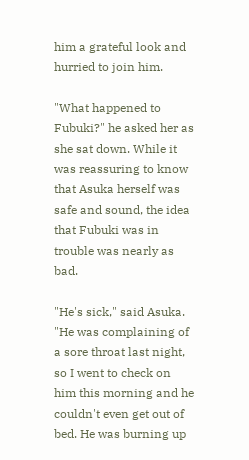him a grateful look and hurried to join him.

"What happened to Fubuki?" he asked her as she sat down. While it was reassuring to know that Asuka herself was safe and sound, the idea that Fubuki was in trouble was nearly as bad.

"He's sick," said Asuka. "He was complaining of a sore throat last night, so I went to check on him this morning and he couldn't even get out of bed. He was burning up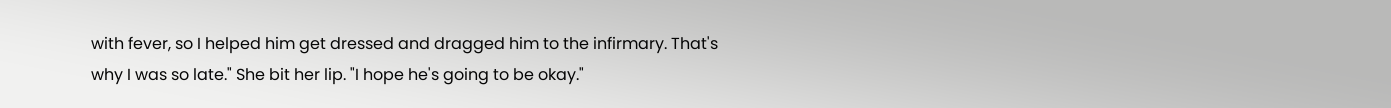with fever, so I helped him get dressed and dragged him to the infirmary. That's why I was so late." She bit her lip. "I hope he's going to be okay."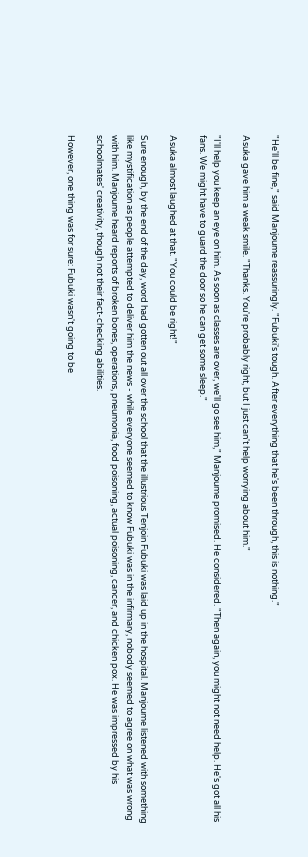"He'll be fine," said Manjoume reassuringly. "Fubuki's tough. After everything that he's been through, this is nothing."

Asuka gave him a weak smile. "Thanks. You're probably right, but I just can't help worrying about him."

"I'll help you keep an eye on him. As soon as classes are over, we'll go see him," Manjoume promised. He considered. "Then again, you might not need help. He's got all his fans. We might have to guard the door so he can get some sleep."

Asuka almost laughed at that. "You could be right!"

Sure enough, by the end of the day, word had gotten out all over the school that the illustrious Tenjoin Fubuki was laid up in the hospital. Manjoume listened with something like mystification as people attempted to deliver him the news - while everyone seemed to know Fubuki was in the infirmary, nobody seemed to agree on what was wrong with him. Manjoume heard reports of broken bones, operations, pneumonia, food poisoning, actual poisoning, cancer, and chicken pox. He was impressed by his schoolmates' creativity, though not their fact-checking abilities.

However, one thing was for sure: Fubuki wasn't going to be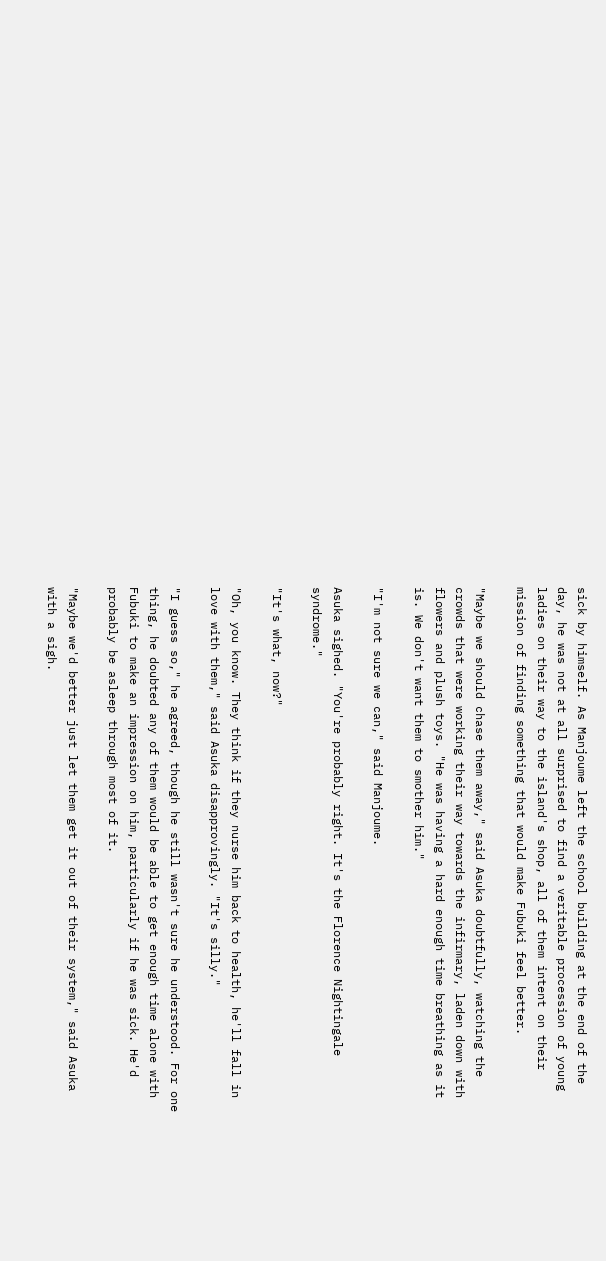sick by himself. As Manjoume left the school building at the end of the day, he was not at all surprised to find a veritable procession of young ladies on their way to the island's shop, all of them intent on their mission of finding something that would make Fubuki feel better.

"Maybe we should chase them away," said Asuka doubtfully, watching the crowds that were working their way towards the infirmary, laden down with flowers and plush toys. "He was having a hard enough time breathing as it is. We don't want them to smother him."

"I'm not sure we can," said Manjoume.

Asuka sighed. "You're probably right. It's the Florence Nightingale syndrome."

"It's what, now?"

"Oh, you know. They think if they nurse him back to health, he'll fall in love with them," said Asuka disapprovingly. "It's silly."

"I guess so," he agreed, though he still wasn't sure he understood. For one thing, he doubted any of them would be able to get enough time alone with Fubuki to make an impression on him, particularly if he was sick. He'd probably be asleep through most of it.

"Maybe we'd better just let them get it out of their system," said Asuka with a sigh.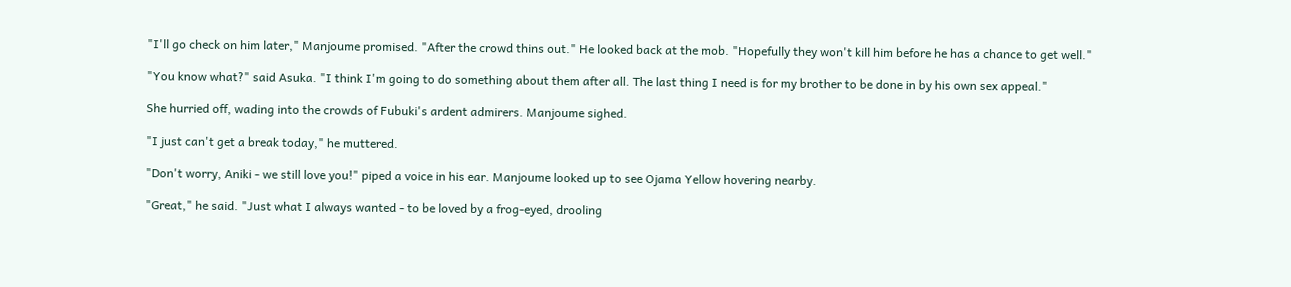"I'll go check on him later," Manjoume promised. "After the crowd thins out." He looked back at the mob. "Hopefully they won't kill him before he has a chance to get well."

"You know what?" said Asuka. "I think I'm going to do something about them after all. The last thing I need is for my brother to be done in by his own sex appeal."

She hurried off, wading into the crowds of Fubuki's ardent admirers. Manjoume sighed.

"I just can't get a break today," he muttered.

"Don't worry, Aniki - we still love you!" piped a voice in his ear. Manjoume looked up to see Ojama Yellow hovering nearby.

"Great," he said. "Just what I always wanted - to be loved by a frog-eyed, drooling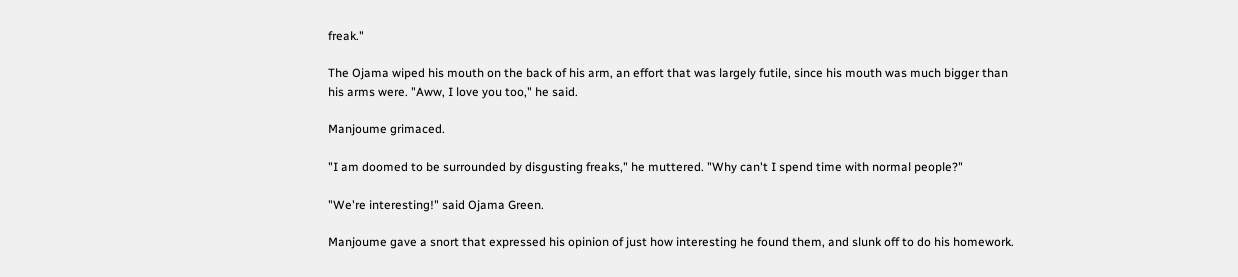freak."

The Ojama wiped his mouth on the back of his arm, an effort that was largely futile, since his mouth was much bigger than his arms were. "Aww, I love you too," he said.

Manjoume grimaced.

"I am doomed to be surrounded by disgusting freaks," he muttered. "Why can't I spend time with normal people?"

"We're interesting!" said Ojama Green.

Manjoume gave a snort that expressed his opinion of just how interesting he found them, and slunk off to do his homework.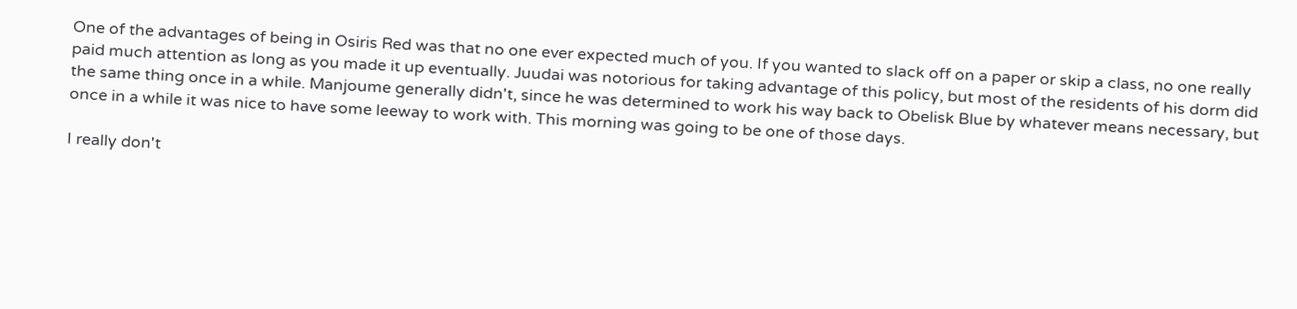One of the advantages of being in Osiris Red was that no one ever expected much of you. If you wanted to slack off on a paper or skip a class, no one really paid much attention as long as you made it up eventually. Juudai was notorious for taking advantage of this policy, but most of the residents of his dorm did the same thing once in a while. Manjoume generally didn't, since he was determined to work his way back to Obelisk Blue by whatever means necessary, but once in a while it was nice to have some leeway to work with. This morning was going to be one of those days.

I really don't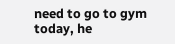need to go to gym today, he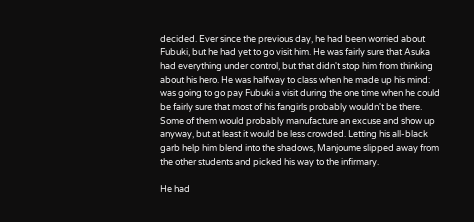decided. Ever since the previous day, he had been worried about Fubuki, but he had yet to go visit him. He was fairly sure that Asuka had everything under control, but that didn't stop him from thinking about his hero. He was halfway to class when he made up his mind: was going to go pay Fubuki a visit during the one time when he could be fairly sure that most of his fangirls probably wouldn't be there. Some of them would probably manufacture an excuse and show up anyway, but at least it would be less crowded. Letting his all-black garb help him blend into the shadows, Manjoume slipped away from the other students and picked his way to the infirmary.

He had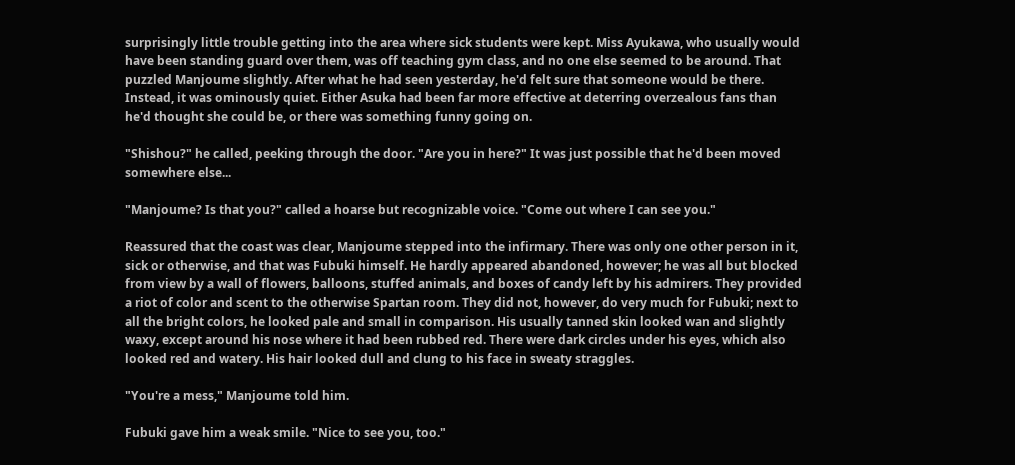surprisingly little trouble getting into the area where sick students were kept. Miss Ayukawa, who usually would have been standing guard over them, was off teaching gym class, and no one else seemed to be around. That puzzled Manjoume slightly. After what he had seen yesterday, he'd felt sure that someone would be there. Instead, it was ominously quiet. Either Asuka had been far more effective at deterring overzealous fans than he'd thought she could be, or there was something funny going on.

"Shishou?" he called, peeking through the door. "Are you in here?" It was just possible that he'd been moved somewhere else...

"Manjoume? Is that you?" called a hoarse but recognizable voice. "Come out where I can see you."

Reassured that the coast was clear, Manjoume stepped into the infirmary. There was only one other person in it, sick or otherwise, and that was Fubuki himself. He hardly appeared abandoned, however; he was all but blocked from view by a wall of flowers, balloons, stuffed animals, and boxes of candy left by his admirers. They provided a riot of color and scent to the otherwise Spartan room. They did not, however, do very much for Fubuki; next to all the bright colors, he looked pale and small in comparison. His usually tanned skin looked wan and slightly waxy, except around his nose where it had been rubbed red. There were dark circles under his eyes, which also looked red and watery. His hair looked dull and clung to his face in sweaty straggles.

"You're a mess," Manjoume told him.

Fubuki gave him a weak smile. "Nice to see you, too."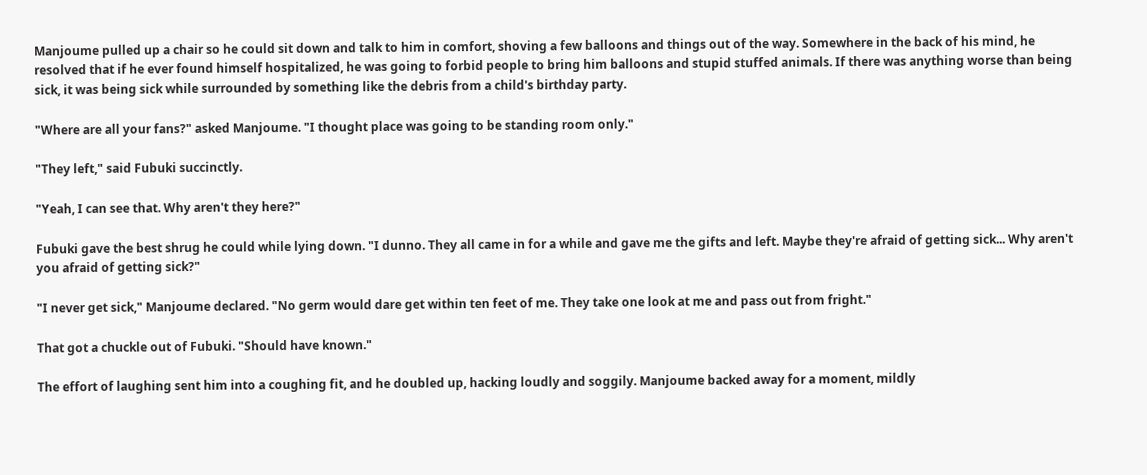Manjoume pulled up a chair so he could sit down and talk to him in comfort, shoving a few balloons and things out of the way. Somewhere in the back of his mind, he resolved that if he ever found himself hospitalized, he was going to forbid people to bring him balloons and stupid stuffed animals. If there was anything worse than being sick, it was being sick while surrounded by something like the debris from a child's birthday party.

"Where are all your fans?" asked Manjoume. "I thought place was going to be standing room only."

"They left," said Fubuki succinctly.

"Yeah, I can see that. Why aren't they here?"

Fubuki gave the best shrug he could while lying down. "I dunno. They all came in for a while and gave me the gifts and left. Maybe they're afraid of getting sick... Why aren't you afraid of getting sick?"

"I never get sick," Manjoume declared. "No germ would dare get within ten feet of me. They take one look at me and pass out from fright."

That got a chuckle out of Fubuki. "Should have known."

The effort of laughing sent him into a coughing fit, and he doubled up, hacking loudly and soggily. Manjoume backed away for a moment, mildly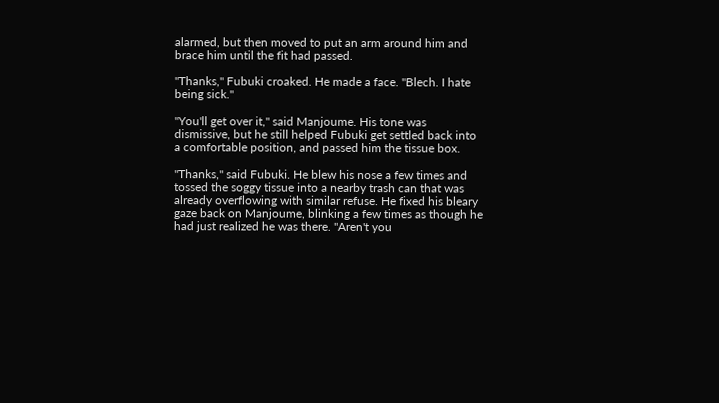alarmed, but then moved to put an arm around him and brace him until the fit had passed.

"Thanks," Fubuki croaked. He made a face. "Blech. I hate being sick."

"You'll get over it," said Manjoume. His tone was dismissive, but he still helped Fubuki get settled back into a comfortable position, and passed him the tissue box.

"Thanks," said Fubuki. He blew his nose a few times and tossed the soggy tissue into a nearby trash can that was already overflowing with similar refuse. He fixed his bleary gaze back on Manjoume, blinking a few times as though he had just realized he was there. "Aren't you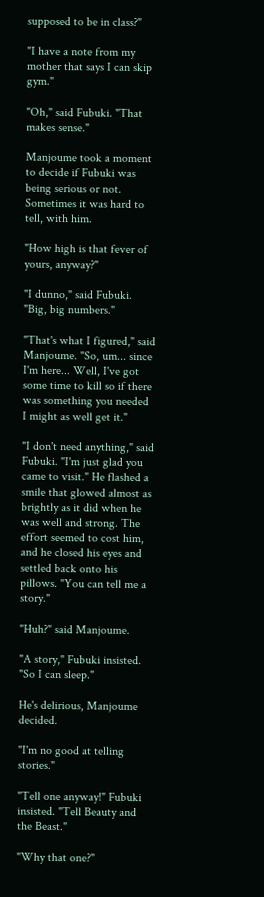supposed to be in class?"

"I have a note from my mother that says I can skip gym."

"Oh," said Fubuki. "That makes sense."

Manjoume took a moment to decide if Fubuki was being serious or not. Sometimes it was hard to tell, with him.

"How high is that fever of yours, anyway?"

"I dunno," said Fubuki. "Big, big numbers."

"That's what I figured," said Manjoume. "So, um... since I'm here... Well, I've got some time to kill so if there was something you needed I might as well get it."

"I don't need anything," said Fubuki. "I'm just glad you came to visit." He flashed a smile that glowed almost as brightly as it did when he was well and strong. The effort seemed to cost him, and he closed his eyes and settled back onto his pillows. "You can tell me a story."

"Huh?" said Manjoume.

"A story," Fubuki insisted. "So I can sleep."

He's delirious, Manjoume decided.

"I'm no good at telling stories."

"Tell one anyway!" Fubuki insisted. "Tell Beauty and the Beast."

"Why that one?"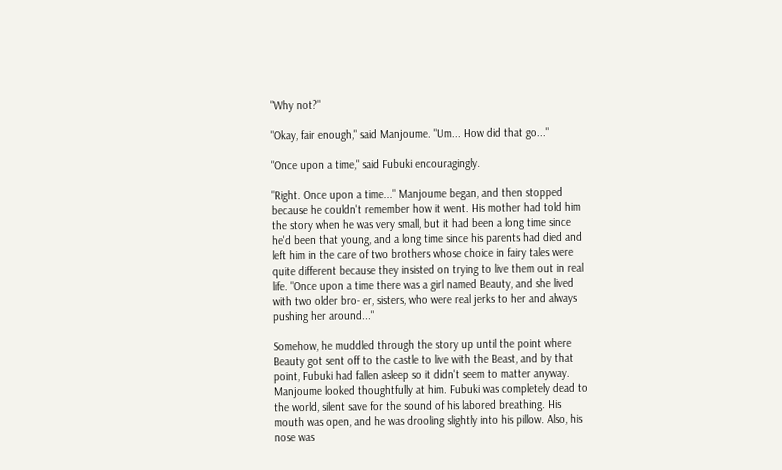"Why not?"

"Okay, fair enough," said Manjoume. "Um... How did that go..."

"Once upon a time," said Fubuki encouragingly.

"Right. Once upon a time..." Manjoume began, and then stopped because he couldn't remember how it went. His mother had told him the story when he was very small, but it had been a long time since he'd been that young, and a long time since his parents had died and left him in the care of two brothers whose choice in fairy tales were quite different because they insisted on trying to live them out in real life. "Once upon a time there was a girl named Beauty, and she lived with two older bro- er, sisters, who were real jerks to her and always pushing her around..."

Somehow, he muddled through the story up until the point where Beauty got sent off to the castle to live with the Beast, and by that point, Fubuki had fallen asleep so it didn't seem to matter anyway. Manjoume looked thoughtfully at him. Fubuki was completely dead to the world, silent save for the sound of his labored breathing. His mouth was open, and he was drooling slightly into his pillow. Also, his nose was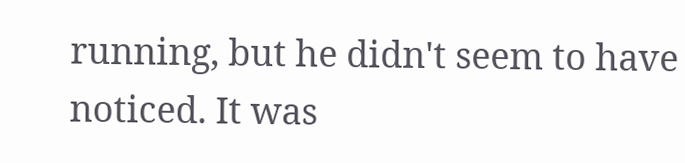running, but he didn't seem to have noticed. It was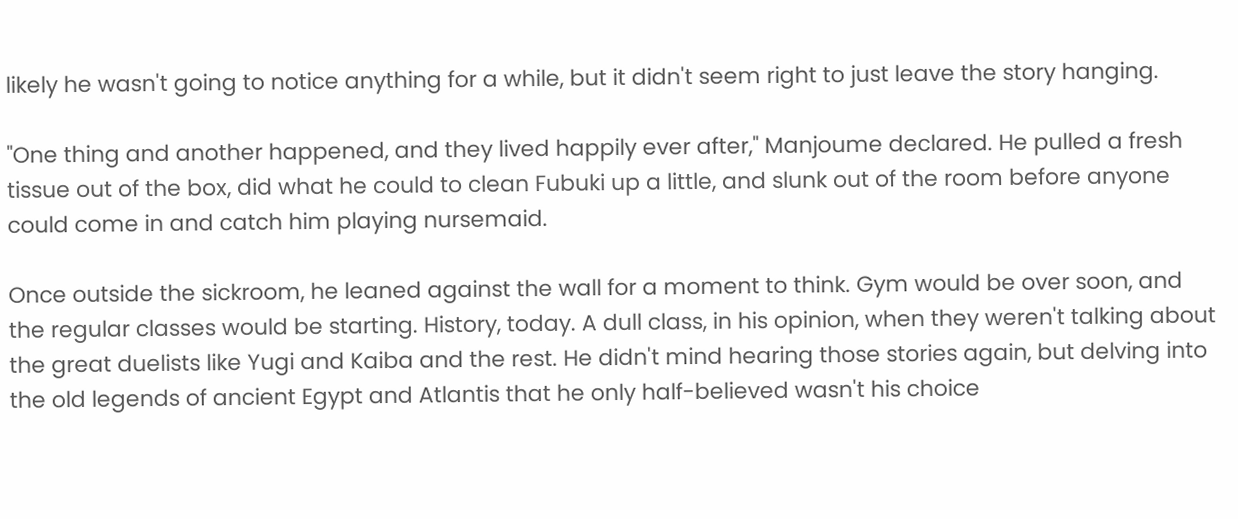likely he wasn't going to notice anything for a while, but it didn't seem right to just leave the story hanging.

"One thing and another happened, and they lived happily ever after," Manjoume declared. He pulled a fresh tissue out of the box, did what he could to clean Fubuki up a little, and slunk out of the room before anyone could come in and catch him playing nursemaid.

Once outside the sickroom, he leaned against the wall for a moment to think. Gym would be over soon, and the regular classes would be starting. History, today. A dull class, in his opinion, when they weren't talking about the great duelists like Yugi and Kaiba and the rest. He didn't mind hearing those stories again, but delving into the old legends of ancient Egypt and Atlantis that he only half-believed wasn't his choice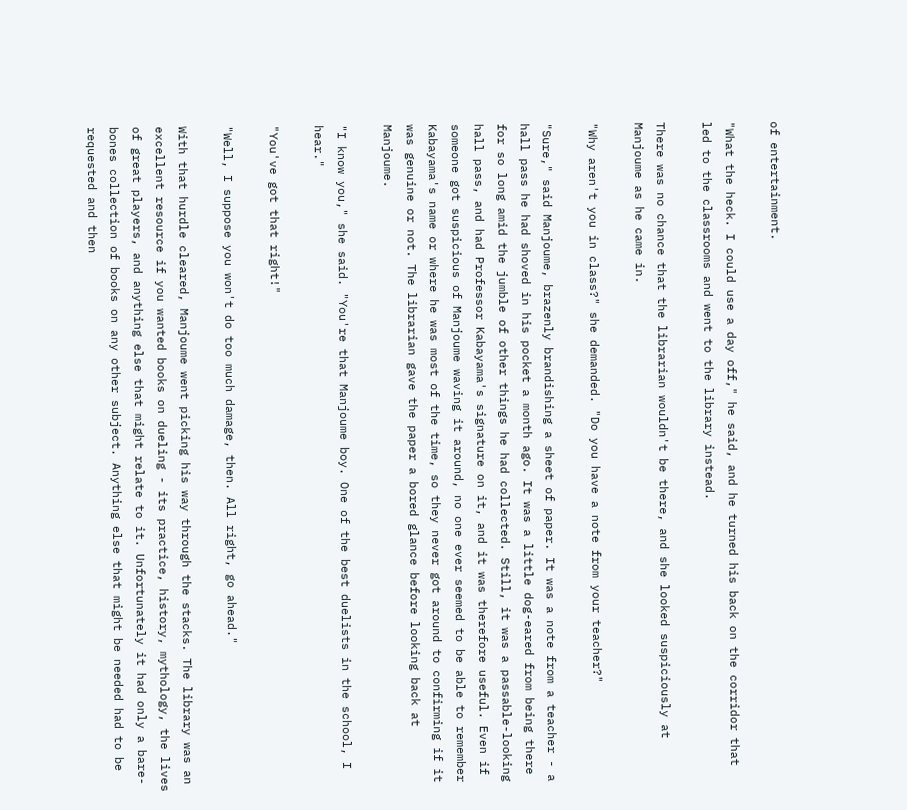of entertainment.

"What the heck. I could use a day off," he said, and he turned his back on the corridor that led to the classrooms and went to the library instead.

There was no chance that the librarian wouldn't be there, and she looked suspiciously at Manjoume as he came in.

"Why aren't you in class?" she demanded. "Do you have a note from your teacher?"

"Sure," said Manjoume, brazenly brandishing a sheet of paper. It was a note from a teacher - a hall pass he had shoved in his pocket a month ago. It was a little dog-eared from being there for so long amid the jumble of other things he had collected. Still, it was a passable-looking hall pass, and had Professor Kabayama's signature on it, and it was therefore useful. Even if someone got suspicious of Manjoume waving it around, no one ever seemed to be able to remember Kabayama's name or where he was most of the time, so they never got around to confirming if it was genuine or not. The librarian gave the paper a bored glance before looking back at Manjoume.

"I know you," she said. "You're that Manjoume boy. One of the best duelists in the school, I hear."

"You've got that right!"

"Well, I suppose you won't do too much damage, then. All right, go ahead."

With that hurdle cleared, Manjoume went picking his way through the stacks. The library was an excellent resource if you wanted books on dueling - its practice, history, mythology, the lives of great players, and anything else that might relate to it. Unfortunately it had only a bare- bones collection of books on any other subject. Anything else that might be needed had to be requested and then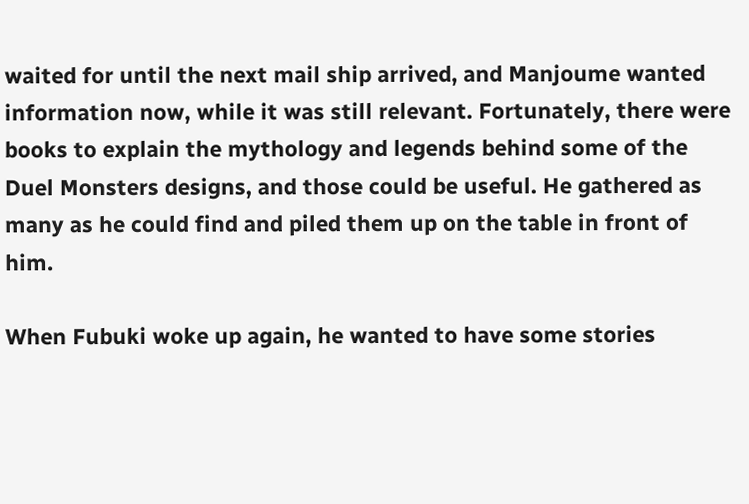waited for until the next mail ship arrived, and Manjoume wanted information now, while it was still relevant. Fortunately, there were books to explain the mythology and legends behind some of the Duel Monsters designs, and those could be useful. He gathered as many as he could find and piled them up on the table in front of him.

When Fubuki woke up again, he wanted to have some stories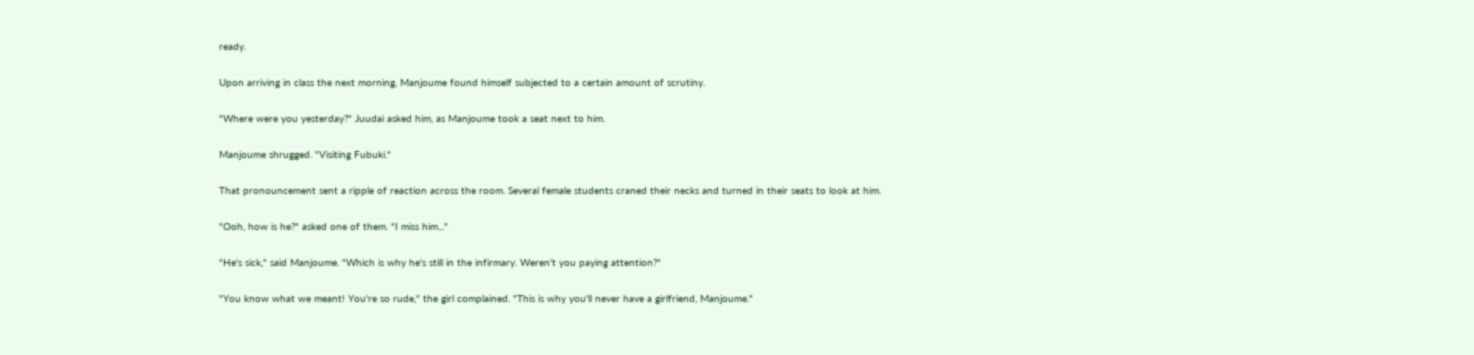ready.

Upon arriving in class the next morning, Manjoume found himself subjected to a certain amount of scrutiny.

"Where were you yesterday?" Juudai asked him, as Manjoume took a seat next to him.

Manjoume shrugged. "Visiting Fubuki."

That pronouncement sent a ripple of reaction across the room. Several female students craned their necks and turned in their seats to look at him.

"Ooh, how is he?" asked one of them. "I miss him..."

"He's sick," said Manjoume. "Which is why he's still in the infirmary. Weren't you paying attention?"

"You know what we meant! You're so rude," the girl complained. "This is why you'll never have a girlfriend, Manjoume."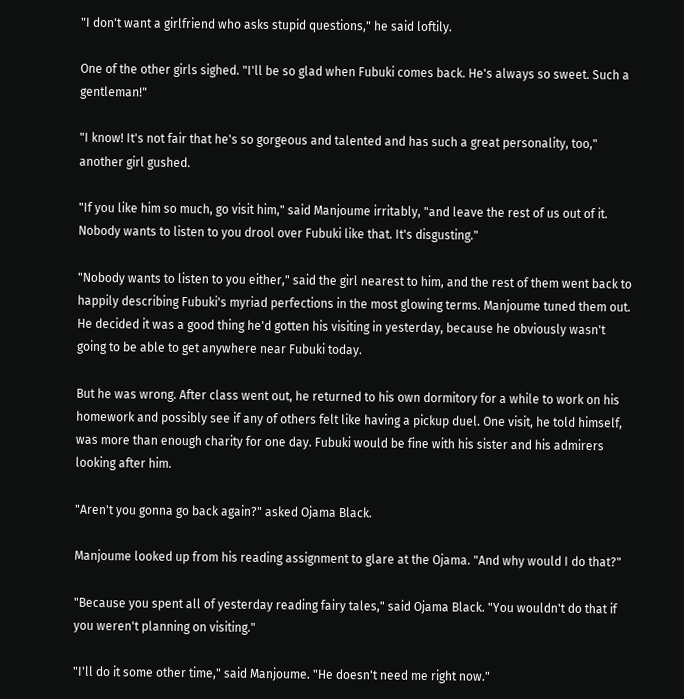"I don't want a girlfriend who asks stupid questions," he said loftily.

One of the other girls sighed. "I'll be so glad when Fubuki comes back. He's always so sweet. Such a gentleman!"

"I know! It's not fair that he's so gorgeous and talented and has such a great personality, too," another girl gushed.

"If you like him so much, go visit him," said Manjoume irritably, "and leave the rest of us out of it. Nobody wants to listen to you drool over Fubuki like that. It's disgusting."

"Nobody wants to listen to you either," said the girl nearest to him, and the rest of them went back to happily describing Fubuki's myriad perfections in the most glowing terms. Manjoume tuned them out. He decided it was a good thing he'd gotten his visiting in yesterday, because he obviously wasn't going to be able to get anywhere near Fubuki today.

But he was wrong. After class went out, he returned to his own dormitory for a while to work on his homework and possibly see if any of others felt like having a pickup duel. One visit, he told himself, was more than enough charity for one day. Fubuki would be fine with his sister and his admirers looking after him.

"Aren't you gonna go back again?" asked Ojama Black.

Manjoume looked up from his reading assignment to glare at the Ojama. "And why would I do that?"

"Because you spent all of yesterday reading fairy tales," said Ojama Black. "You wouldn't do that if you weren't planning on visiting."

"I'll do it some other time," said Manjoume. "He doesn't need me right now."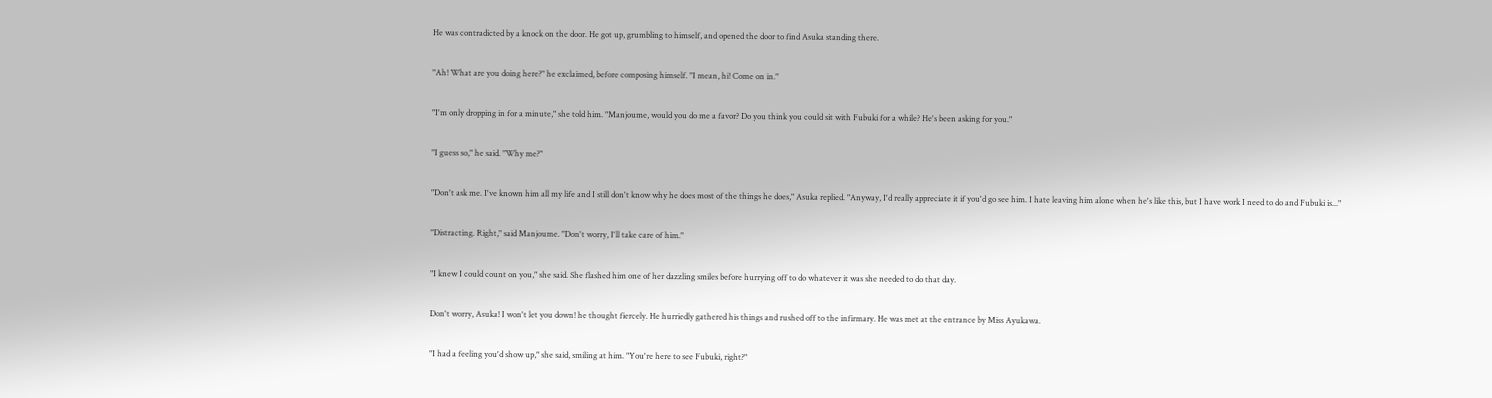He was contradicted by a knock on the door. He got up, grumbling to himself, and opened the door to find Asuka standing there.

"Ah! What are you doing here?" he exclaimed, before composing himself. "I mean, hi! Come on in."

"I'm only dropping in for a minute," she told him. "Manjoume, would you do me a favor? Do you think you could sit with Fubuki for a while? He's been asking for you."

"I guess so," he said. "Why me?"

"Don't ask me. I've known him all my life and I still don't know why he does most of the things he does," Asuka replied. "Anyway, I'd really appreciate it if you'd go see him. I hate leaving him alone when he's like this, but I have work I need to do and Fubuki is..."

"Distracting. Right," said Manjoume. "Don't worry, I'll take care of him."

"I knew I could count on you," she said. She flashed him one of her dazzling smiles before hurrying off to do whatever it was she needed to do that day.

Don't worry, Asuka! I won't let you down! he thought fiercely. He hurriedly gathered his things and rushed off to the infirmary. He was met at the entrance by Miss Ayukawa.

"I had a feeling you'd show up," she said, smiling at him. "You're here to see Fubuki, right?"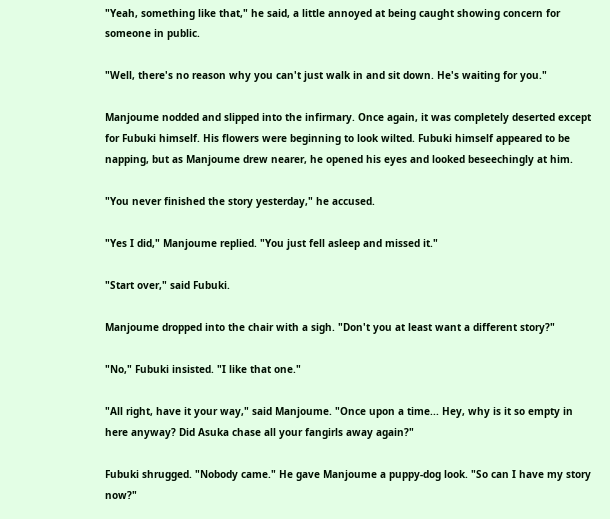"Yeah, something like that," he said, a little annoyed at being caught showing concern for someone in public.

"Well, there's no reason why you can't just walk in and sit down. He's waiting for you."

Manjoume nodded and slipped into the infirmary. Once again, it was completely deserted except for Fubuki himself. His flowers were beginning to look wilted. Fubuki himself appeared to be napping, but as Manjoume drew nearer, he opened his eyes and looked beseechingly at him.

"You never finished the story yesterday," he accused.

"Yes I did," Manjoume replied. "You just fell asleep and missed it."

"Start over," said Fubuki.

Manjoume dropped into the chair with a sigh. "Don't you at least want a different story?"

"No," Fubuki insisted. "I like that one."

"All right, have it your way," said Manjoume. "Once upon a time... Hey, why is it so empty in here anyway? Did Asuka chase all your fangirls away again?"

Fubuki shrugged. "Nobody came." He gave Manjoume a puppy-dog look. "So can I have my story now?"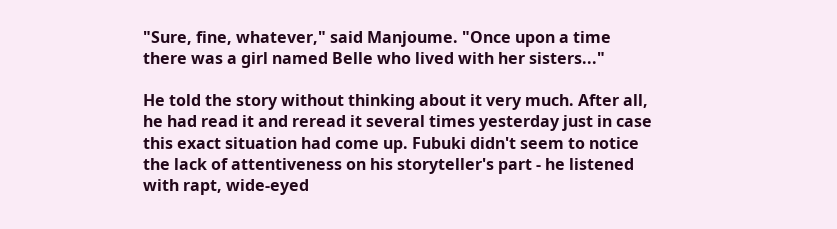"Sure, fine, whatever," said Manjoume. "Once upon a time there was a girl named Belle who lived with her sisters..."

He told the story without thinking about it very much. After all, he had read it and reread it several times yesterday just in case this exact situation had come up. Fubuki didn't seem to notice the lack of attentiveness on his storyteller's part - he listened with rapt, wide-eyed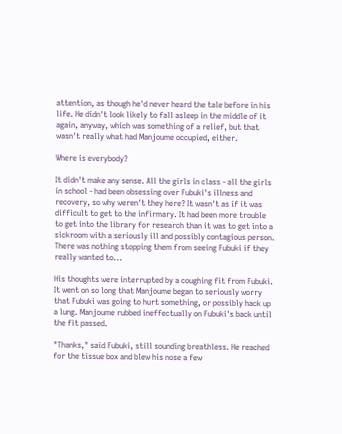attention, as though he'd never heard the tale before in his life. He didn't look likely to fall asleep in the middle of it again, anyway, which was something of a relief, but that wasn't really what had Manjoume occupied, either.

Where is everybody?

It didn't make any sense. All the girls in class - all the girls in school - had been obsessing over Fubuki's illness and recovery, so why weren't they here? It wasn't as if it was difficult to get to the infirmary. It had been more trouble to get into the library for research than it was to get into a sickroom with a seriously ill and possibly contagious person. There was nothing stopping them from seeing Fubuki if they really wanted to...

His thoughts were interrupted by a coughing fit from Fubuki. It went on so long that Manjoume began to seriously worry that Fubuki was going to hurt something, or possibly hack up a lung. Manjoume rubbed ineffectually on Fubuki's back until the fit passed.

"Thanks," said Fubuki, still sounding breathless. He reached for the tissue box and blew his nose a few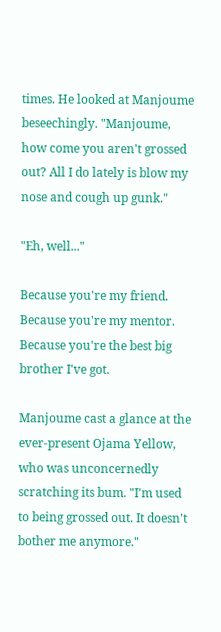times. He looked at Manjoume beseechingly. "Manjoume, how come you aren't grossed out? All I do lately is blow my nose and cough up gunk."

"Eh, well..."

Because you're my friend. Because you're my mentor. Because you're the best big brother I've got.

Manjoume cast a glance at the ever-present Ojama Yellow, who was unconcernedly scratching its bum. "I'm used to being grossed out. It doesn't bother me anymore."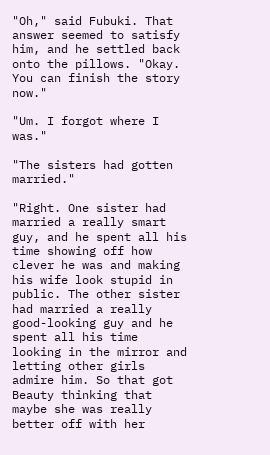"Oh," said Fubuki. That answer seemed to satisfy him, and he settled back onto the pillows. "Okay. You can finish the story now."

"Um. I forgot where I was."

"The sisters had gotten married."

"Right. One sister had married a really smart guy, and he spent all his time showing off how clever he was and making his wife look stupid in public. The other sister had married a really good-looking guy and he spent all his time looking in the mirror and letting other girls admire him. So that got Beauty thinking that maybe she was really better off with her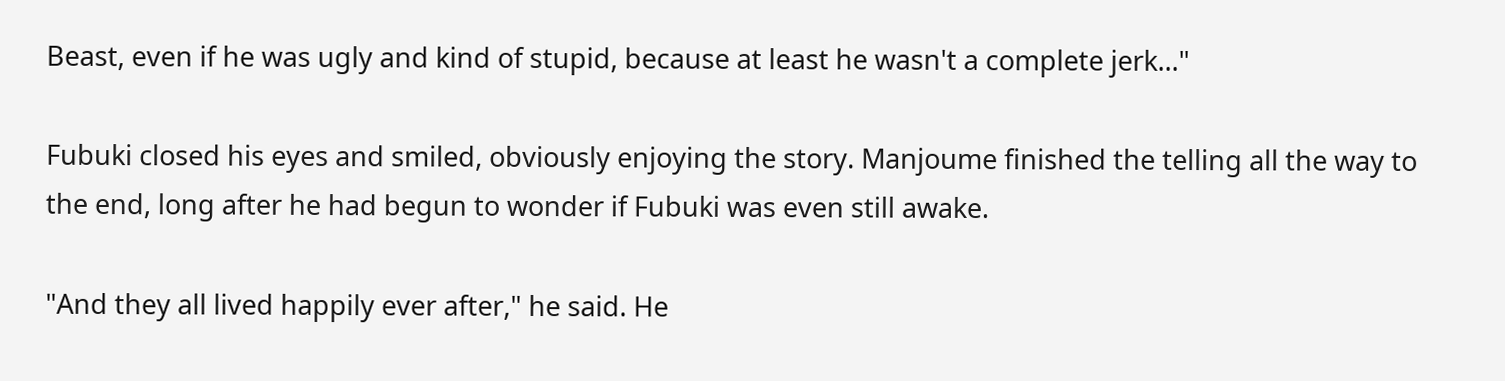Beast, even if he was ugly and kind of stupid, because at least he wasn't a complete jerk..."

Fubuki closed his eyes and smiled, obviously enjoying the story. Manjoume finished the telling all the way to the end, long after he had begun to wonder if Fubuki was even still awake.

"And they all lived happily ever after," he said. He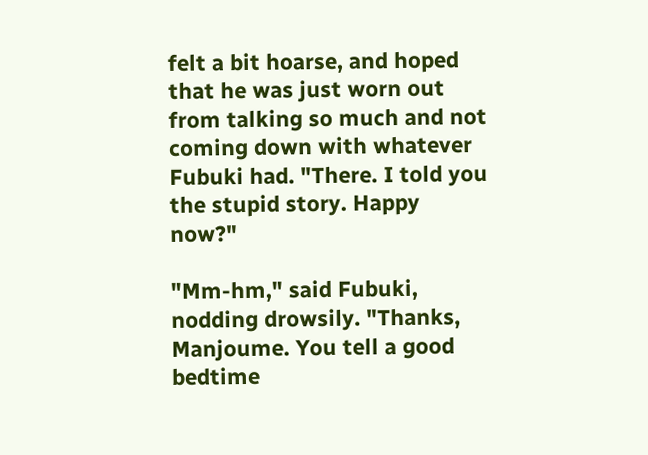felt a bit hoarse, and hoped that he was just worn out from talking so much and not coming down with whatever Fubuki had. "There. I told you the stupid story. Happy now?"

"Mm-hm," said Fubuki, nodding drowsily. "Thanks, Manjoume. You tell a good bedtime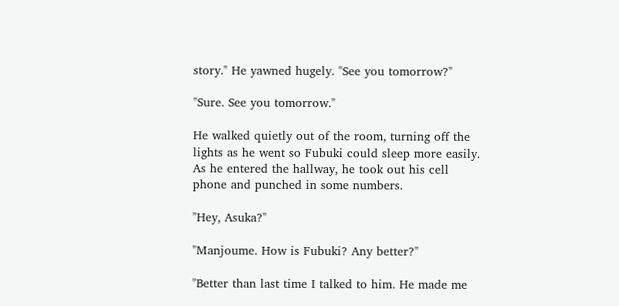story." He yawned hugely. "See you tomorrow?"

"Sure. See you tomorrow."

He walked quietly out of the room, turning off the lights as he went so Fubuki could sleep more easily. As he entered the hallway, he took out his cell phone and punched in some numbers.

"Hey, Asuka?"

"Manjoume. How is Fubuki? Any better?"

"Better than last time I talked to him. He made me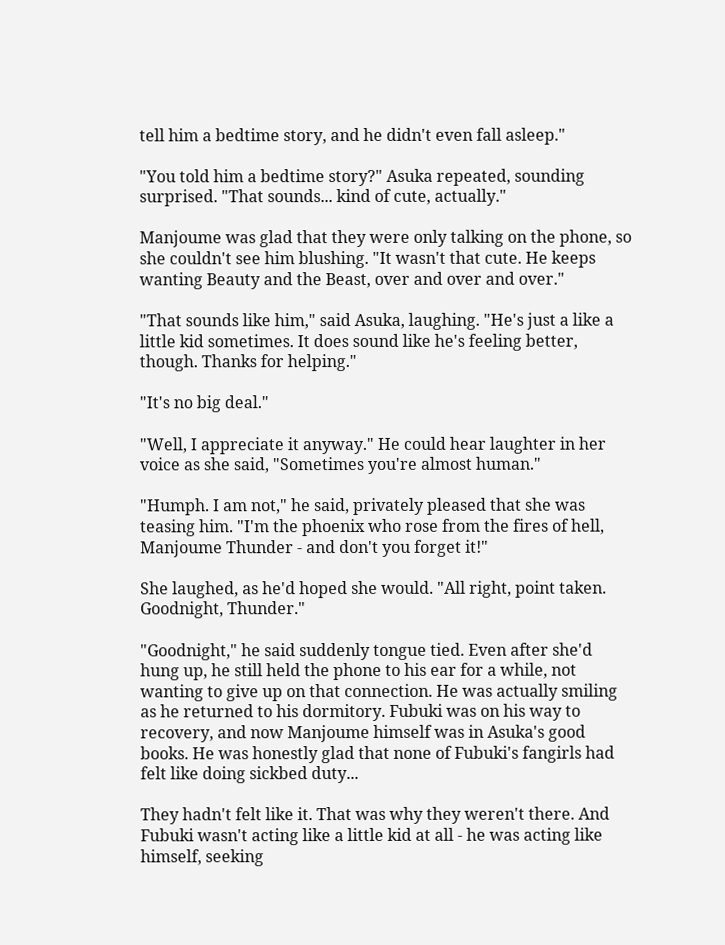tell him a bedtime story, and he didn't even fall asleep."

"You told him a bedtime story?" Asuka repeated, sounding surprised. "That sounds... kind of cute, actually."

Manjoume was glad that they were only talking on the phone, so she couldn't see him blushing. "It wasn't that cute. He keeps wanting Beauty and the Beast, over and over and over."

"That sounds like him," said Asuka, laughing. "He's just a like a little kid sometimes. It does sound like he's feeling better, though. Thanks for helping."

"It's no big deal."

"Well, I appreciate it anyway." He could hear laughter in her voice as she said, "Sometimes you're almost human."

"Humph. I am not," he said, privately pleased that she was teasing him. "I'm the phoenix who rose from the fires of hell, Manjoume Thunder - and don't you forget it!"

She laughed, as he'd hoped she would. "All right, point taken. Goodnight, Thunder."

"Goodnight," he said suddenly tongue tied. Even after she'd hung up, he still held the phone to his ear for a while, not wanting to give up on that connection. He was actually smiling as he returned to his dormitory. Fubuki was on his way to recovery, and now Manjoume himself was in Asuka's good books. He was honestly glad that none of Fubuki's fangirls had felt like doing sickbed duty...

They hadn't felt like it. That was why they weren't there. And Fubuki wasn't acting like a little kid at all - he was acting like himself, seeking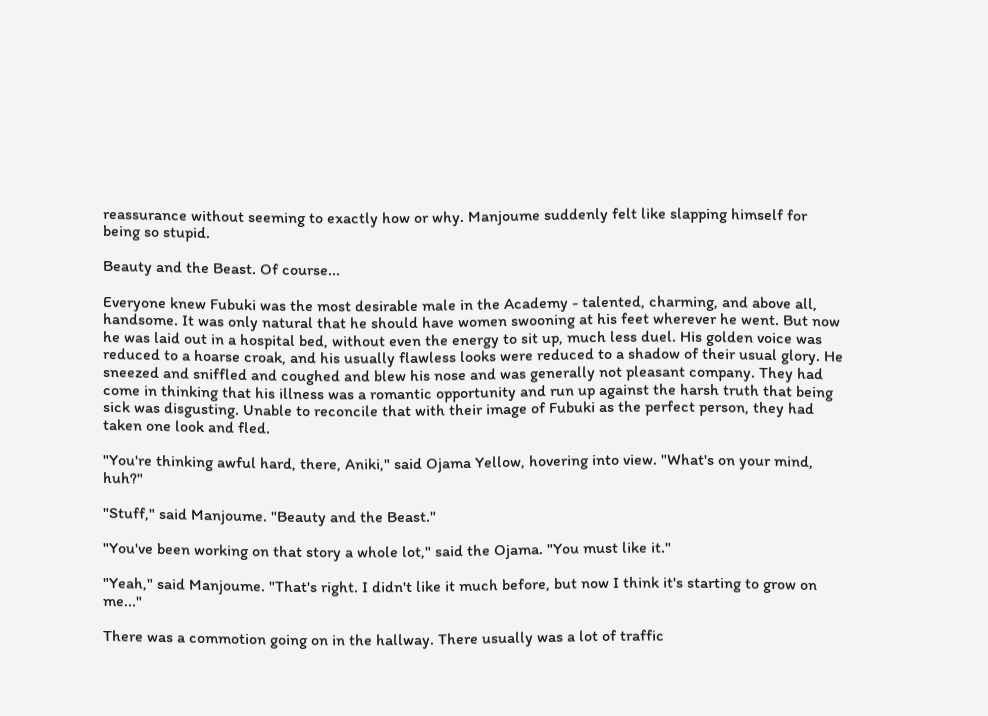reassurance without seeming to exactly how or why. Manjoume suddenly felt like slapping himself for being so stupid.

Beauty and the Beast. Of course...

Everyone knew Fubuki was the most desirable male in the Academy - talented, charming, and above all, handsome. It was only natural that he should have women swooning at his feet wherever he went. But now he was laid out in a hospital bed, without even the energy to sit up, much less duel. His golden voice was reduced to a hoarse croak, and his usually flawless looks were reduced to a shadow of their usual glory. He sneezed and sniffled and coughed and blew his nose and was generally not pleasant company. They had come in thinking that his illness was a romantic opportunity and run up against the harsh truth that being sick was disgusting. Unable to reconcile that with their image of Fubuki as the perfect person, they had taken one look and fled.

"You're thinking awful hard, there, Aniki," said Ojama Yellow, hovering into view. "What's on your mind, huh?"

"Stuff," said Manjoume. "Beauty and the Beast."

"You've been working on that story a whole lot," said the Ojama. "You must like it."

"Yeah," said Manjoume. "That's right. I didn't like it much before, but now I think it's starting to grow on me..."

There was a commotion going on in the hallway. There usually was a lot of traffic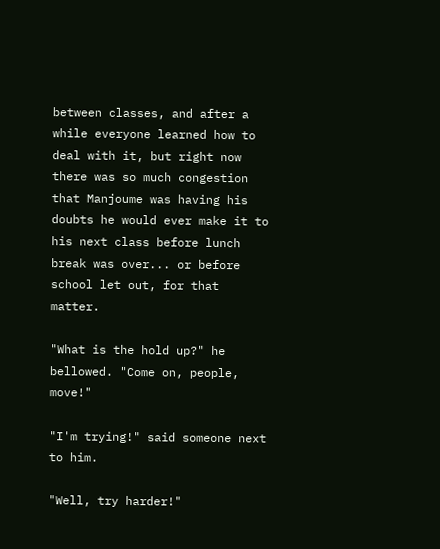between classes, and after a while everyone learned how to deal with it, but right now there was so much congestion that Manjoume was having his doubts he would ever make it to his next class before lunch break was over... or before school let out, for that matter.

"What is the hold up?" he bellowed. "Come on, people, move!"

"I'm trying!" said someone next to him.

"Well, try harder!"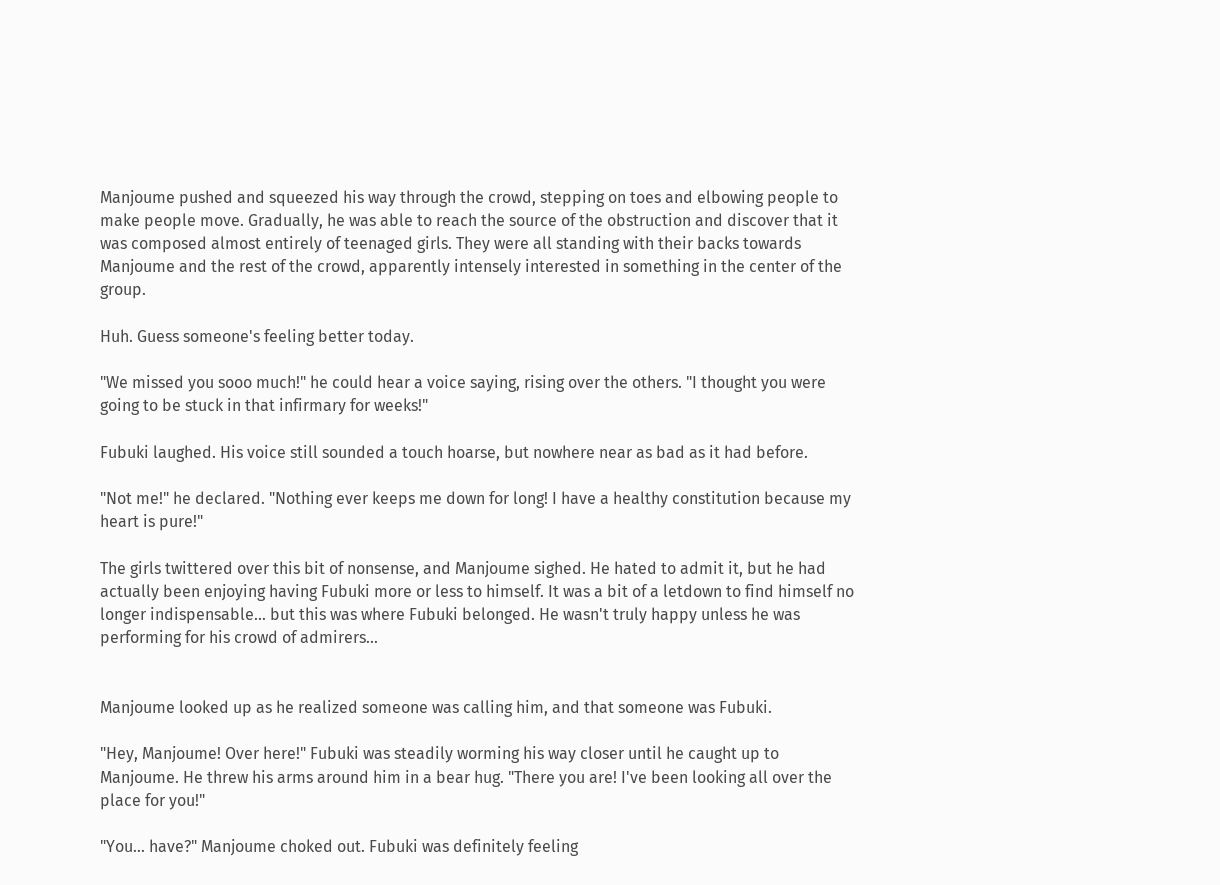Manjoume pushed and squeezed his way through the crowd, stepping on toes and elbowing people to make people move. Gradually, he was able to reach the source of the obstruction and discover that it was composed almost entirely of teenaged girls. They were all standing with their backs towards Manjoume and the rest of the crowd, apparently intensely interested in something in the center of the group.

Huh. Guess someone's feeling better today.

"We missed you sooo much!" he could hear a voice saying, rising over the others. "I thought you were going to be stuck in that infirmary for weeks!"

Fubuki laughed. His voice still sounded a touch hoarse, but nowhere near as bad as it had before.

"Not me!" he declared. "Nothing ever keeps me down for long! I have a healthy constitution because my heart is pure!"

The girls twittered over this bit of nonsense, and Manjoume sighed. He hated to admit it, but he had actually been enjoying having Fubuki more or less to himself. It was a bit of a letdown to find himself no longer indispensable... but this was where Fubuki belonged. He wasn't truly happy unless he was performing for his crowd of admirers...


Manjoume looked up as he realized someone was calling him, and that someone was Fubuki.

"Hey, Manjoume! Over here!" Fubuki was steadily worming his way closer until he caught up to Manjoume. He threw his arms around him in a bear hug. "There you are! I've been looking all over the place for you!"

"You... have?" Manjoume choked out. Fubuki was definitely feeling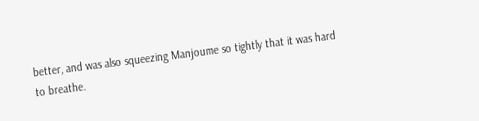better, and was also squeezing Manjoume so tightly that it was hard to breathe.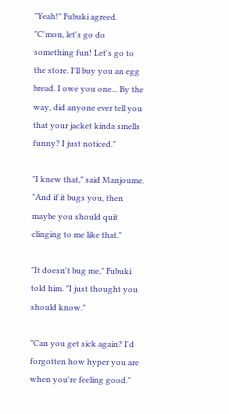"Yeah!" Fubuki agreed. "C'mon, let's go do something fun! Let's go to the store. I'll buy you an egg bread. I owe you one... By the way, did anyone ever tell you that your jacket kinda smells funny? I just noticed."

"I knew that," said Manjoume. "And if it bugs you, then maybe you should quit clinging to me like that."

"It doesn't bug me," Fubuki told him. "I just thought you should know."

"Can you get sick again? I'd forgotten how hyper you are when you're feeling good."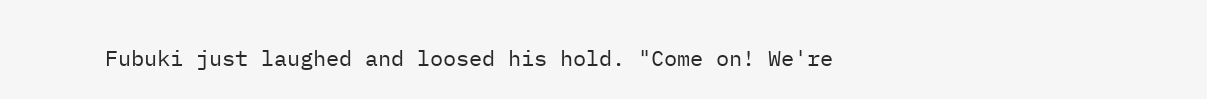Fubuki just laughed and loosed his hold. "Come on! We're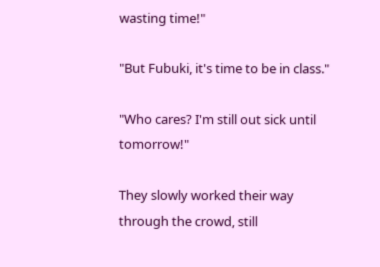wasting time!"

"But Fubuki, it's time to be in class."

"Who cares? I'm still out sick until tomorrow!"

They slowly worked their way through the crowd, still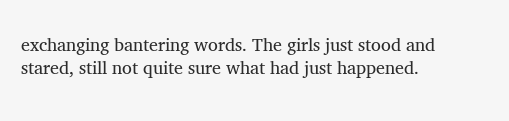exchanging bantering words. The girls just stood and stared, still not quite sure what had just happened.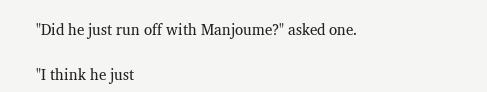"Did he just run off with Manjoume?" asked one.

"I think he just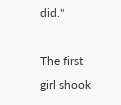did."

The first girl shook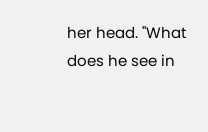her head. "What does he see in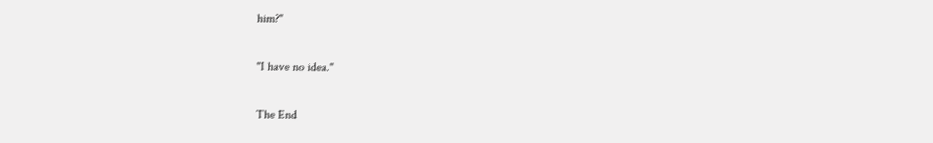him?"

"I have no idea."

The End